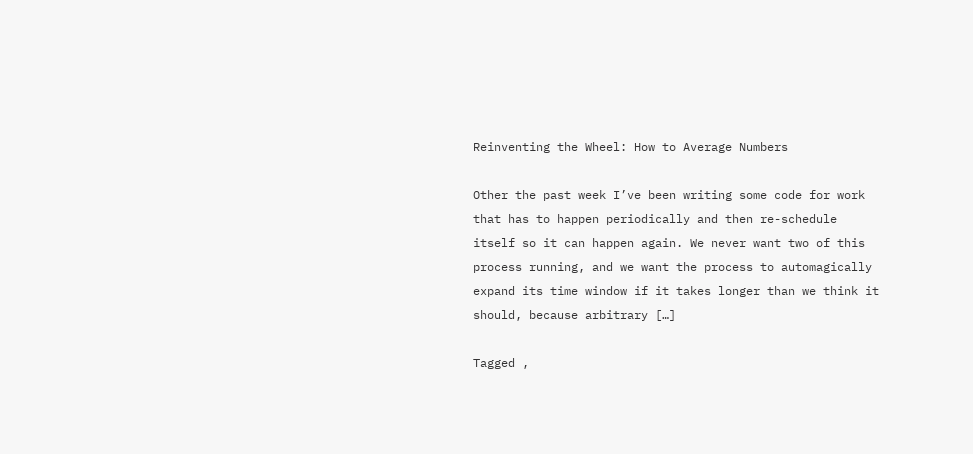Reinventing the Wheel: How to Average Numbers

Other the past week I’ve been writing some code for work that has to happen periodically and then re-schedule itself so it can happen again. We never want two of this process running, and we want the process to automagically expand its time window if it takes longer than we think it should, because arbitrary […]

Tagged ,